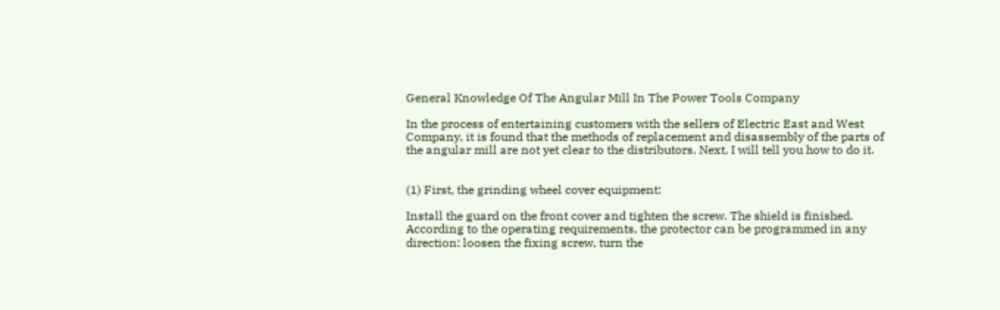General Knowledge Of The Angular Mill In The Power Tools Company

In the process of entertaining customers with the sellers of Electric East and West Company, it is found that the methods of replacement and disassembly of the parts of the angular mill are not yet clear to the distributors. Next, I will tell you how to do it.


(1) First, the grinding wheel cover equipment:

Install the guard on the front cover and tighten the screw. The shield is finished. According to the operating requirements, the protector can be programmed in any direction: loosen the fixing screw, turn the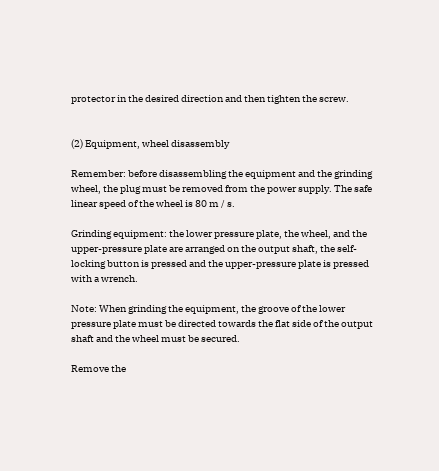protector in the desired direction and then tighten the screw.


(2) Equipment, wheel disassembly

Remember: before disassembling the equipment and the grinding wheel, the plug must be removed from the power supply. The safe linear speed of the wheel is 80 m / s.

Grinding equipment: the lower pressure plate, the wheel, and the upper-pressure plate are arranged on the output shaft, the self-locking button is pressed and the upper-pressure plate is pressed with a wrench.

Note: When grinding the equipment, the groove of the lower pressure plate must be directed towards the flat side of the output shaft and the wheel must be secured.

Remove the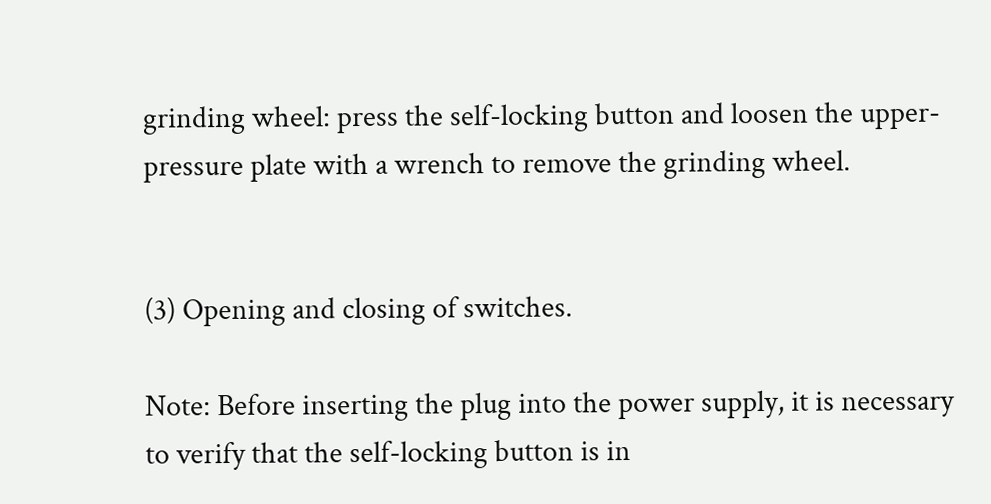grinding wheel: press the self-locking button and loosen the upper-pressure plate with a wrench to remove the grinding wheel.


(3) Opening and closing of switches.

Note: Before inserting the plug into the power supply, it is necessary to verify that the self-locking button is in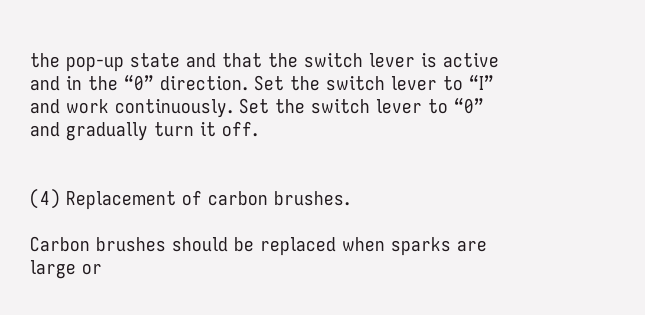the pop-up state and that the switch lever is active and in the “0” direction. Set the switch lever to “I” and work continuously. Set the switch lever to “0” and gradually turn it off.


(4) Replacement of carbon brushes.

Carbon brushes should be replaced when sparks are large or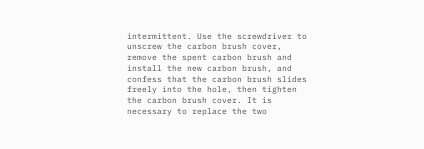intermittent. Use the screwdriver to unscrew the carbon brush cover, remove the spent carbon brush and install the new carbon brush, and confess that the carbon brush slides freely into the hole, then tighten the carbon brush cover. It is necessary to replace the two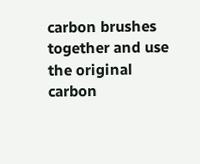carbon brushes together and use the original carbon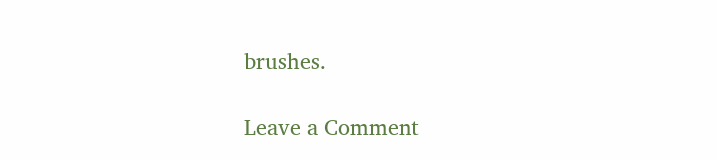brushes.

Leave a Comment